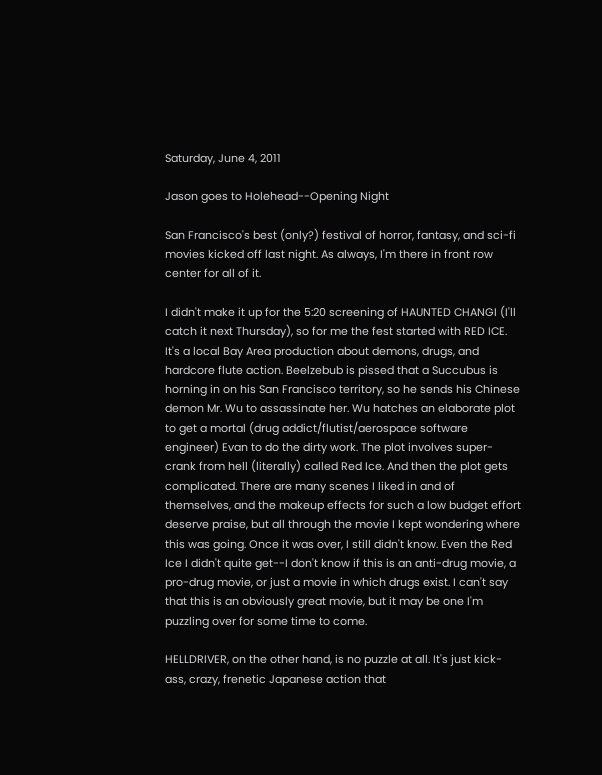Saturday, June 4, 2011

Jason goes to Holehead--Opening Night

San Francisco's best (only?) festival of horror, fantasy, and sci-fi movies kicked off last night. As always, I'm there in front row center for all of it.

I didn't make it up for the 5:20 screening of HAUNTED CHANGI (I'll catch it next Thursday), so for me the fest started with RED ICE. It's a local Bay Area production about demons, drugs, and hardcore flute action. Beelzebub is pissed that a Succubus is horning in on his San Francisco territory, so he sends his Chinese demon Mr. Wu to assassinate her. Wu hatches an elaborate plot to get a mortal (drug addict/flutist/aerospace software engineer) Evan to do the dirty work. The plot involves super-crank from hell (literally) called Red Ice. And then the plot gets complicated. There are many scenes I liked in and of themselves, and the makeup effects for such a low budget effort deserve praise, but all through the movie I kept wondering where this was going. Once it was over, I still didn't know. Even the Red Ice I didn't quite get--I don't know if this is an anti-drug movie, a pro-drug movie, or just a movie in which drugs exist. I can't say that this is an obviously great movie, but it may be one I'm puzzling over for some time to come.

HELLDRIVER, on the other hand, is no puzzle at all. It's just kick-ass, crazy, frenetic Japanese action that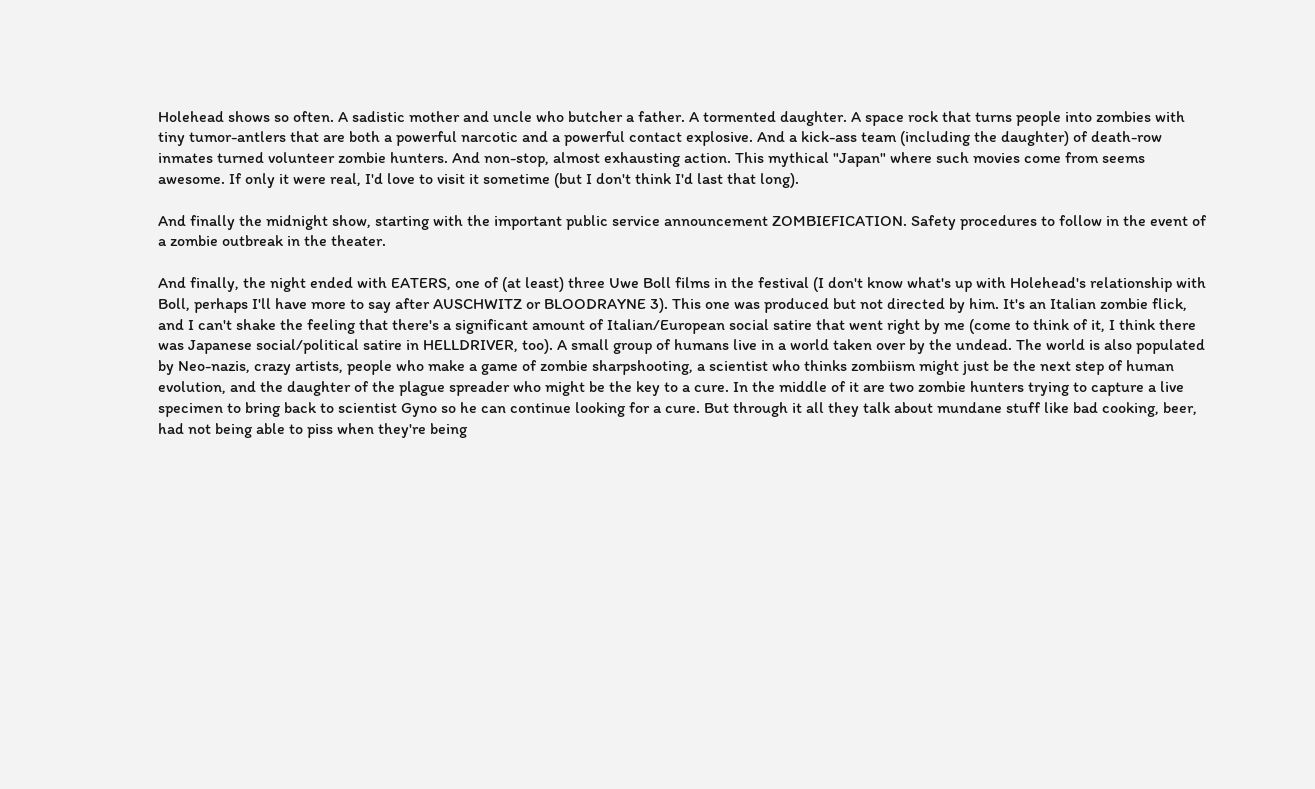Holehead shows so often. A sadistic mother and uncle who butcher a father. A tormented daughter. A space rock that turns people into zombies with tiny tumor-antlers that are both a powerful narcotic and a powerful contact explosive. And a kick-ass team (including the daughter) of death-row inmates turned volunteer zombie hunters. And non-stop, almost exhausting action. This mythical "Japan" where such movies come from seems awesome. If only it were real, I'd love to visit it sometime (but I don't think I'd last that long).

And finally the midnight show, starting with the important public service announcement ZOMBIEFICATION. Safety procedures to follow in the event of a zombie outbreak in the theater.

And finally, the night ended with EATERS, one of (at least) three Uwe Boll films in the festival (I don't know what's up with Holehead's relationship with Boll, perhaps I'll have more to say after AUSCHWITZ or BLOODRAYNE 3). This one was produced but not directed by him. It's an Italian zombie flick, and I can't shake the feeling that there's a significant amount of Italian/European social satire that went right by me (come to think of it, I think there was Japanese social/political satire in HELLDRIVER, too). A small group of humans live in a world taken over by the undead. The world is also populated by Neo-nazis, crazy artists, people who make a game of zombie sharpshooting, a scientist who thinks zombiism might just be the next step of human evolution, and the daughter of the plague spreader who might be the key to a cure. In the middle of it are two zombie hunters trying to capture a live specimen to bring back to scientist Gyno so he can continue looking for a cure. But through it all they talk about mundane stuff like bad cooking, beer, had not being able to piss when they're being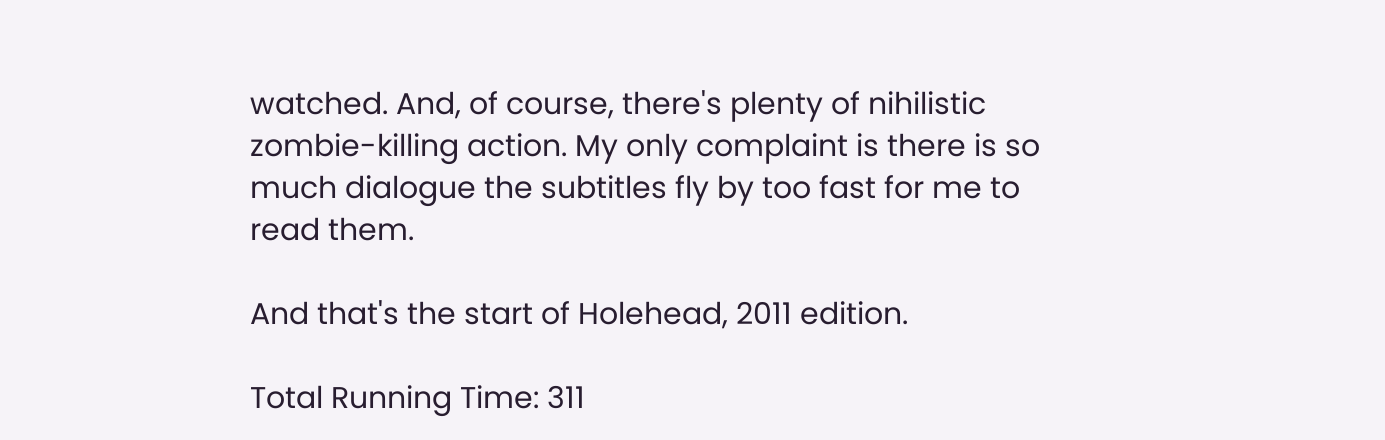watched. And, of course, there's plenty of nihilistic zombie-killing action. My only complaint is there is so much dialogue the subtitles fly by too fast for me to read them.

And that's the start of Holehead, 2011 edition.

Total Running Time: 311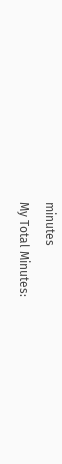minutes
My Total Minutes: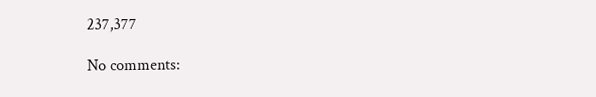237,377

No comments: